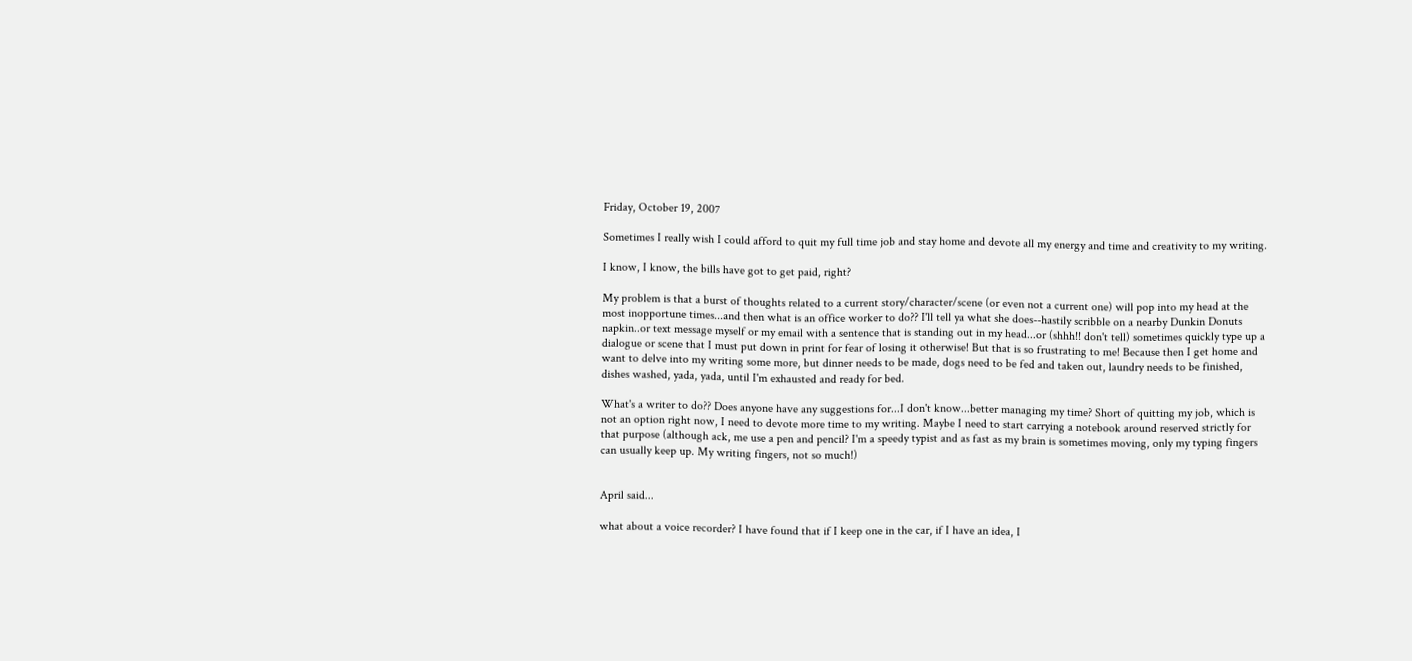Friday, October 19, 2007

Sometimes I really wish I could afford to quit my full time job and stay home and devote all my energy and time and creativity to my writing.

I know, I know, the bills have got to get paid, right?

My problem is that a burst of thoughts related to a current story/character/scene (or even not a current one) will pop into my head at the most inopportune times...and then what is an office worker to do?? I'll tell ya what she does--hastily scribble on a nearby Dunkin Donuts napkin..or text message myself or my email with a sentence that is standing out in my head...or (shhh!! don't tell) sometimes quickly type up a dialogue or scene that I must put down in print for fear of losing it otherwise! But that is so frustrating to me! Because then I get home and want to delve into my writing some more, but dinner needs to be made, dogs need to be fed and taken out, laundry needs to be finished, dishes washed, yada, yada, until I'm exhausted and ready for bed.

What's a writer to do?? Does anyone have any suggestions for...I don't know...better managing my time? Short of quitting my job, which is not an option right now, I need to devote more time to my writing. Maybe I need to start carrying a notebook around reserved strictly for that purpose (although ack, me use a pen and pencil? I'm a speedy typist and as fast as my brain is sometimes moving, only my typing fingers can usually keep up. My writing fingers, not so much!)


April said...

what about a voice recorder? I have found that if I keep one in the car, if I have an idea, I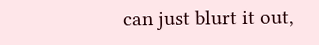can just blurt it out,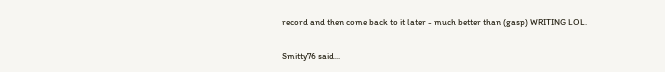record and then come back to it later - much better than (gasp) WRITING LOL.

Smitty76 said...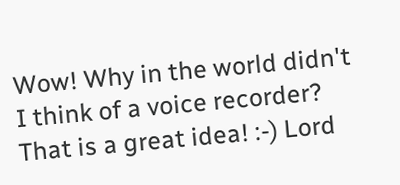Wow! Why in the world didn't I think of a voice recorder? That is a great idea! :-) Lord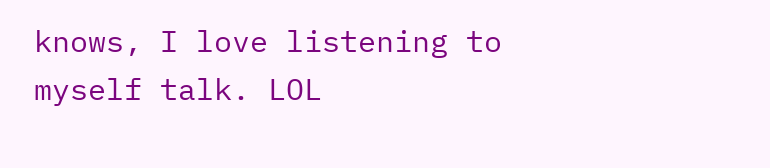knows, I love listening to myself talk. LOL